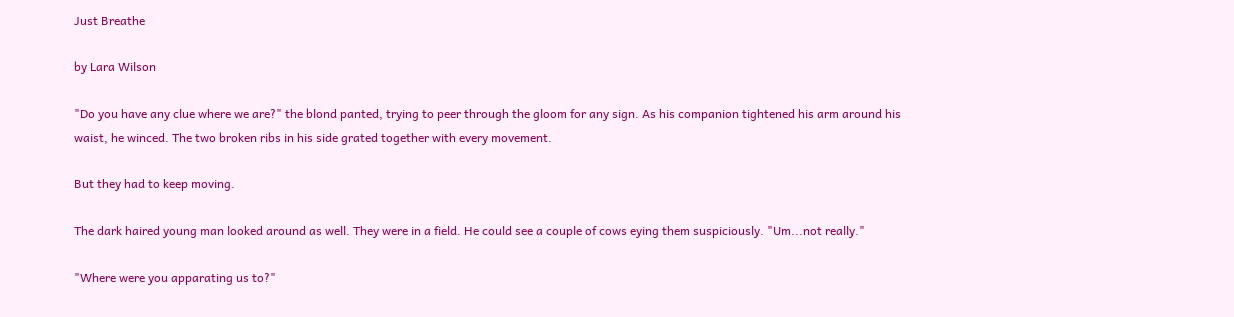Just Breathe

by Lara Wilson

"Do you have any clue where we are?" the blond panted, trying to peer through the gloom for any sign. As his companion tightened his arm around his waist, he winced. The two broken ribs in his side grated together with every movement.

But they had to keep moving.

The dark haired young man looked around as well. They were in a field. He could see a couple of cows eying them suspiciously. "Um...not really."

"Where were you apparating us to?"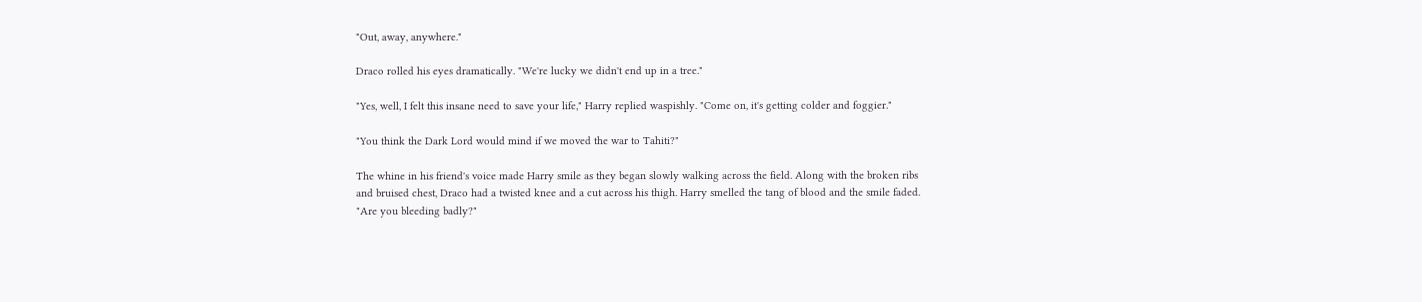"Out, away, anywhere."

Draco rolled his eyes dramatically. "We're lucky we didn't end up in a tree."

"Yes, well, I felt this insane need to save your life," Harry replied waspishly. "Come on, it's getting colder and foggier."

"You think the Dark Lord would mind if we moved the war to Tahiti?"

The whine in his friend's voice made Harry smile as they began slowly walking across the field. Along with the broken ribs and bruised chest, Draco had a twisted knee and a cut across his thigh. Harry smelled the tang of blood and the smile faded. "Are you bleeding badly?"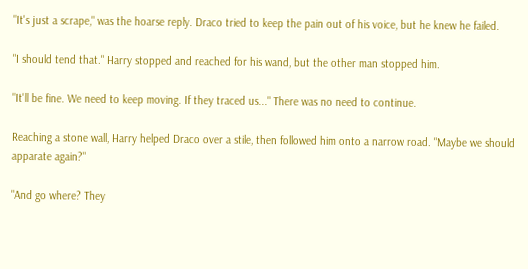"It's just a scrape," was the hoarse reply. Draco tried to keep the pain out of his voice, but he knew he failed.

"I should tend that." Harry stopped and reached for his wand, but the other man stopped him.

"It'll be fine. We need to keep moving. If they traced us..." There was no need to continue.

Reaching a stone wall, Harry helped Draco over a stile, then followed him onto a narrow road. "Maybe we should apparate again?"

"And go where? They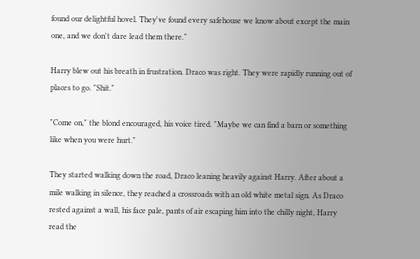found our delightful hovel. They've found every safehouse we know about except the main one, and we don't dare lead them there."

Harry blew out his breath in frustration. Draco was right. They were rapidly running out of places to go. "Shit."

"Come on," the blond encouraged, his voice tired. "Maybe we can find a barn or something like when you were hurt."

They started walking down the road, Draco leaning heavily against Harry. After about a mile walking in silence, they reached a crossroads with an old white metal sign. As Draco rested against a wall, his face pale, pants of air escaping him into the chilly night, Harry read the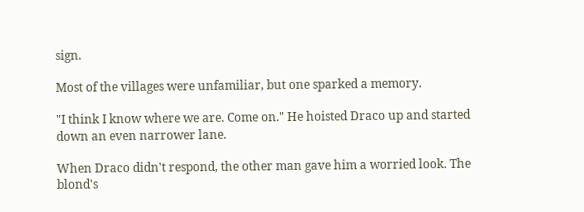sign.

Most of the villages were unfamiliar, but one sparked a memory.

"I think I know where we are. Come on." He hoisted Draco up and started down an even narrower lane.

When Draco didn't respond, the other man gave him a worried look. The blond's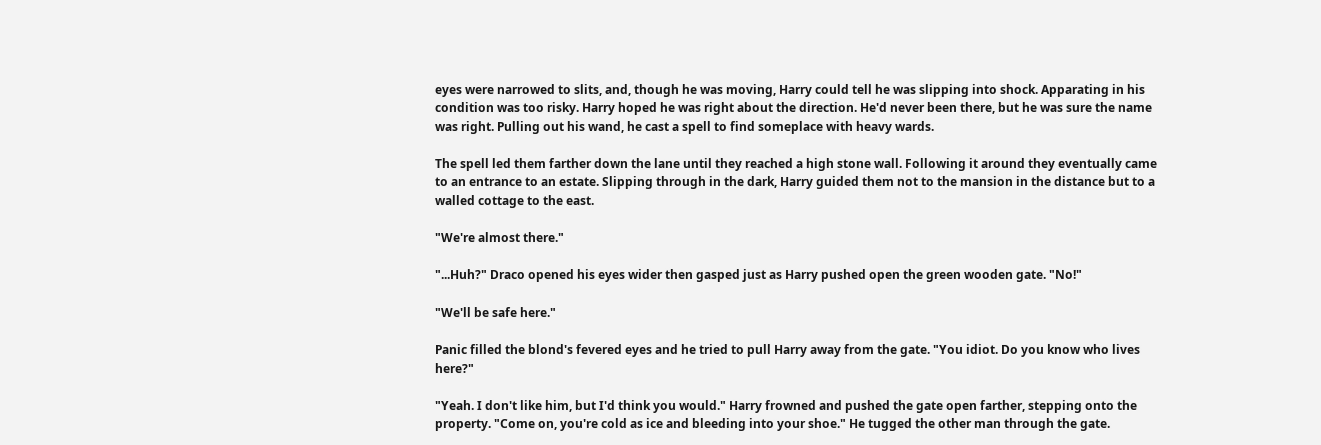eyes were narrowed to slits, and, though he was moving, Harry could tell he was slipping into shock. Apparating in his condition was too risky. Harry hoped he was right about the direction. He'd never been there, but he was sure the name was right. Pulling out his wand, he cast a spell to find someplace with heavy wards.

The spell led them farther down the lane until they reached a high stone wall. Following it around they eventually came to an entrance to an estate. Slipping through in the dark, Harry guided them not to the mansion in the distance but to a walled cottage to the east.

"We're almost there."

"...Huh?" Draco opened his eyes wider then gasped just as Harry pushed open the green wooden gate. "No!"

"We'll be safe here."

Panic filled the blond's fevered eyes and he tried to pull Harry away from the gate. "You idiot. Do you know who lives here?"

"Yeah. I don't like him, but I'd think you would." Harry frowned and pushed the gate open farther, stepping onto the property. "Come on, you're cold as ice and bleeding into your shoe." He tugged the other man through the gate.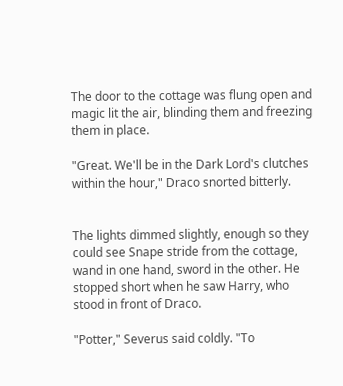The door to the cottage was flung open and magic lit the air, blinding them and freezing them in place.

"Great. We'll be in the Dark Lord's clutches within the hour," Draco snorted bitterly.


The lights dimmed slightly, enough so they could see Snape stride from the cottage, wand in one hand, sword in the other. He stopped short when he saw Harry, who stood in front of Draco.

"Potter," Severus said coldly. "To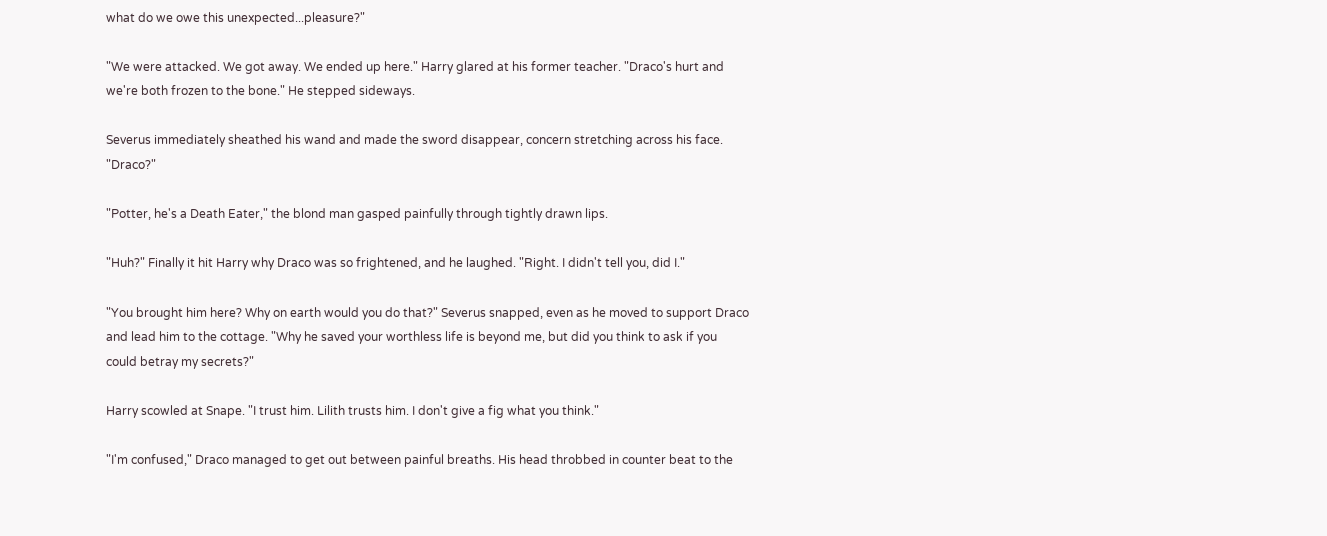what do we owe this unexpected...pleasure?"

"We were attacked. We got away. We ended up here." Harry glared at his former teacher. "Draco's hurt and we're both frozen to the bone." He stepped sideways.

Severus immediately sheathed his wand and made the sword disappear, concern stretching across his face. "Draco?"

"Potter, he's a Death Eater," the blond man gasped painfully through tightly drawn lips.

"Huh?" Finally it hit Harry why Draco was so frightened, and he laughed. "Right. I didn't tell you, did I."

"You brought him here? Why on earth would you do that?" Severus snapped, even as he moved to support Draco and lead him to the cottage. "Why he saved your worthless life is beyond me, but did you think to ask if you could betray my secrets?"

Harry scowled at Snape. "I trust him. Lilith trusts him. I don't give a fig what you think."

"I'm confused," Draco managed to get out between painful breaths. His head throbbed in counter beat to the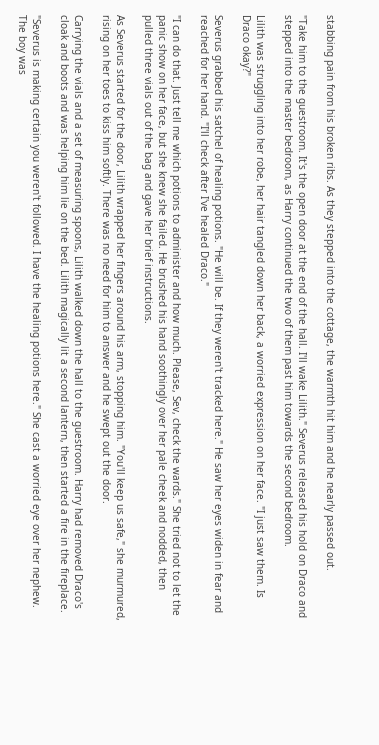stabbing pain from his broken ribs. As they stepped into the cottage, the warmth hit him and he nearly passed out.

"Take him to the guestroom. It's the open door at the end of the hall. I'll wake Lilith." Severus released his hold on Draco and stepped into the master bedroom, as Harry continued the two of them past him towards the second bedroom.

Lilith was struggling into her robe, her hair tangled down her back, a worried expression on her face. "I just saw them. Is Draco okay?"

Severus grabbed his satchel of healing potions. "He will be. If they weren't tracked here." He saw her eyes widen in fear and reached for her hand. "I'll check after I've healed Draco."

"I can do that. Just tell me which potions to administer and how much. Please, Sev, check the wards." She tried not to let the panic show on her face, but she knew she failed. He brushed his hand soothingly over her pale cheek and nodded, then pulled three vials out of the bag and gave her brief instructions.

As Severus started for the door, Lilith wrapped her fingers around his arm, stopping him. "You'll keep us safe," she murmured, rising on her toes to kiss him softly. There was no need for him to answer and he swept out the door.

Carrying the vials and a set of measuring spoons, Lilith walked down the hall to the guestroom. Harry had removed Draco's cloak and boots and was helping him lie on the bed. Lilith magically lit a second lantern, then started a fire in the fireplace.

"Severus is making certain you weren't followed. I have the healing potions here." She cast a worried eye over her nephew. The boy was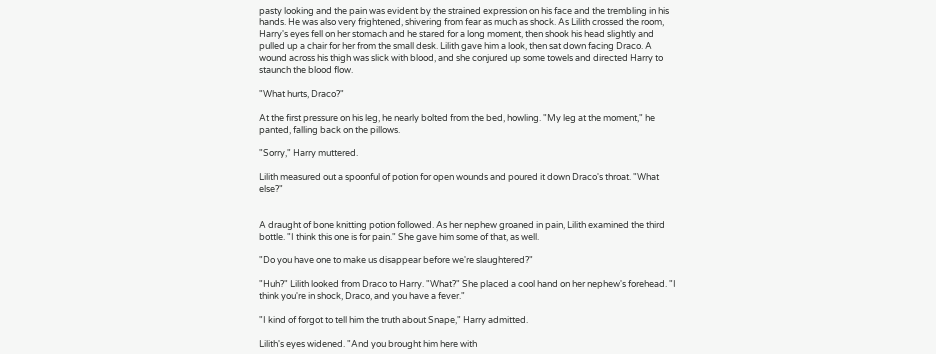pasty looking and the pain was evident by the strained expression on his face and the trembling in his hands. He was also very frightened, shivering from fear as much as shock. As Lilith crossed the room, Harry's eyes fell on her stomach and he stared for a long moment, then shook his head slightly and pulled up a chair for her from the small desk. Lilith gave him a look, then sat down facing Draco. A wound across his thigh was slick with blood, and she conjured up some towels and directed Harry to staunch the blood flow.

"What hurts, Draco?"

At the first pressure on his leg, he nearly bolted from the bed, howling. "My leg at the moment," he panted, falling back on the pillows.

"Sorry," Harry muttered.

Lilith measured out a spoonful of potion for open wounds and poured it down Draco's throat. "What else?"


A draught of bone knitting potion followed. As her nephew groaned in pain, Lilith examined the third bottle. "I think this one is for pain." She gave him some of that, as well.

"Do you have one to make us disappear before we're slaughtered?"

"Huh?" Lilith looked from Draco to Harry. "What?" She placed a cool hand on her nephew's forehead. "I think you're in shock, Draco, and you have a fever."

"I kind of forgot to tell him the truth about Snape," Harry admitted.

Lilith's eyes widened. "And you brought him here with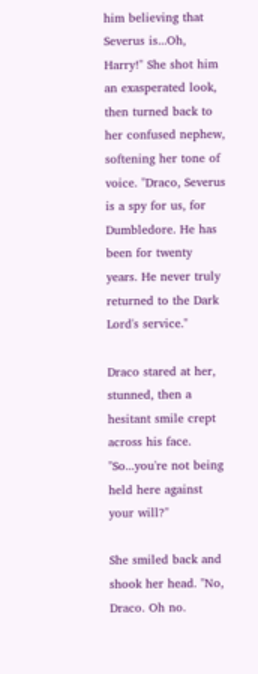him believing that Severus is...Oh, Harry!" She shot him an exasperated look, then turned back to her confused nephew, softening her tone of voice. "Draco, Severus is a spy for us, for Dumbledore. He has been for twenty years. He never truly returned to the Dark Lord's service."

Draco stared at her, stunned, then a hesitant smile crept across his face. "So...you're not being held here against your will?"

She smiled back and shook her head. "No, Draco. Oh no.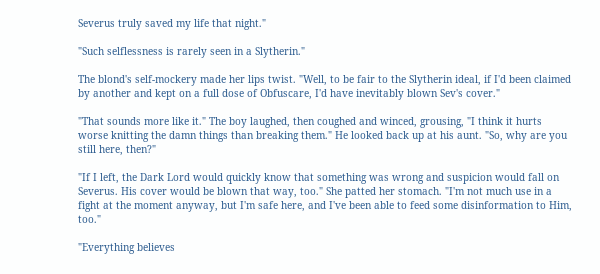Severus truly saved my life that night."

"Such selflessness is rarely seen in a Slytherin."

The blond's self-mockery made her lips twist. "Well, to be fair to the Slytherin ideal, if I'd been claimed by another and kept on a full dose of Obfuscare, I'd have inevitably blown Sev's cover."

"That sounds more like it." The boy laughed, then coughed and winced, grousing, "I think it hurts worse knitting the damn things than breaking them." He looked back up at his aunt. "So, why are you still here, then?"

"If I left, the Dark Lord would quickly know that something was wrong and suspicion would fall on Severus. His cover would be blown that way, too." She patted her stomach. "I'm not much use in a fight at the moment anyway, but I'm safe here, and I've been able to feed some disinformation to Him, too."

"Everything believes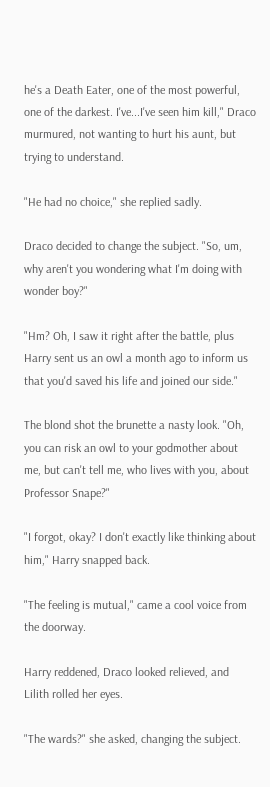he's a Death Eater, one of the most powerful, one of the darkest. I've...I've seen him kill," Draco murmured, not wanting to hurt his aunt, but trying to understand.

"He had no choice," she replied sadly.

Draco decided to change the subject. "So, um, why aren't you wondering what I'm doing with wonder boy?"

"Hm? Oh, I saw it right after the battle, plus Harry sent us an owl a month ago to inform us that you'd saved his life and joined our side."

The blond shot the brunette a nasty look. "Oh, you can risk an owl to your godmother about me, but can't tell me, who lives with you, about Professor Snape?"

"I forgot, okay? I don't exactly like thinking about him," Harry snapped back.

"The feeling is mutual," came a cool voice from the doorway.

Harry reddened, Draco looked relieved, and Lilith rolled her eyes.

"The wards?" she asked, changing the subject.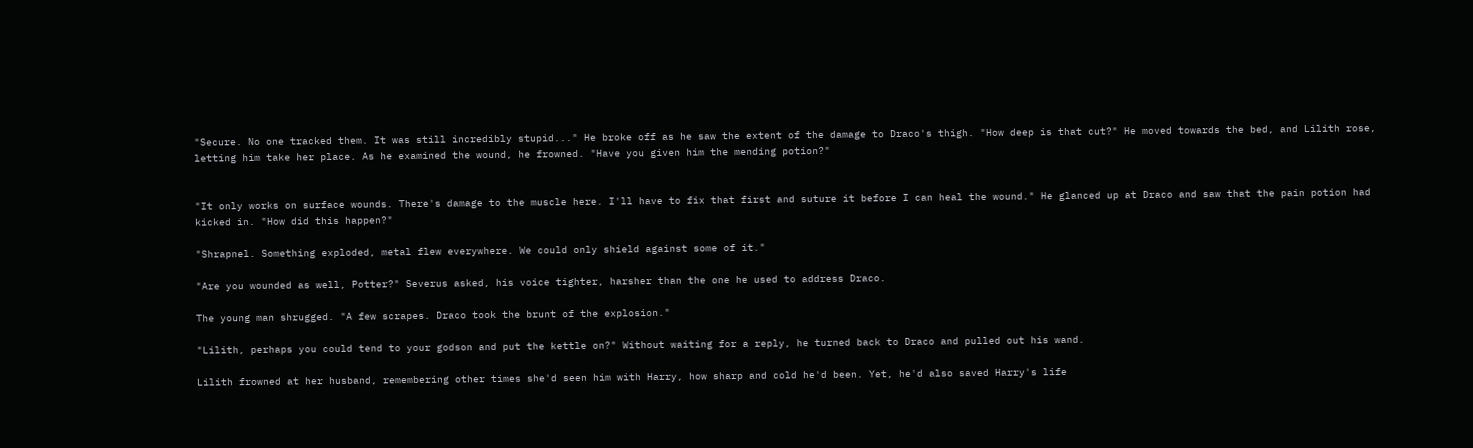"Secure. No one tracked them. It was still incredibly stupid..." He broke off as he saw the extent of the damage to Draco's thigh. "How deep is that cut?" He moved towards the bed, and Lilith rose, letting him take her place. As he examined the wound, he frowned. "Have you given him the mending potion?"


"It only works on surface wounds. There's damage to the muscle here. I'll have to fix that first and suture it before I can heal the wound." He glanced up at Draco and saw that the pain potion had kicked in. "How did this happen?"

"Shrapnel. Something exploded, metal flew everywhere. We could only shield against some of it."

"Are you wounded as well, Potter?" Severus asked, his voice tighter, harsher than the one he used to address Draco.

The young man shrugged. "A few scrapes. Draco took the brunt of the explosion."

"Lilith, perhaps you could tend to your godson and put the kettle on?" Without waiting for a reply, he turned back to Draco and pulled out his wand.

Lilith frowned at her husband, remembering other times she'd seen him with Harry, how sharp and cold he'd been. Yet, he'd also saved Harry's life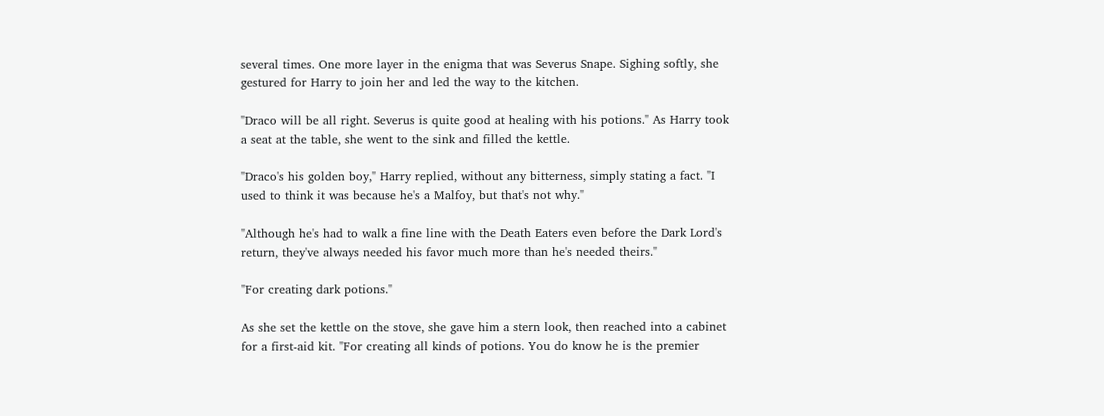several times. One more layer in the enigma that was Severus Snape. Sighing softly, she gestured for Harry to join her and led the way to the kitchen.

"Draco will be all right. Severus is quite good at healing with his potions." As Harry took a seat at the table, she went to the sink and filled the kettle.

"Draco's his golden boy," Harry replied, without any bitterness, simply stating a fact. "I used to think it was because he's a Malfoy, but that's not why."

"Although he's had to walk a fine line with the Death Eaters even before the Dark Lord's return, they've always needed his favor much more than he's needed theirs."

"For creating dark potions."

As she set the kettle on the stove, she gave him a stern look, then reached into a cabinet for a first-aid kit. "For creating all kinds of potions. You do know he is the premier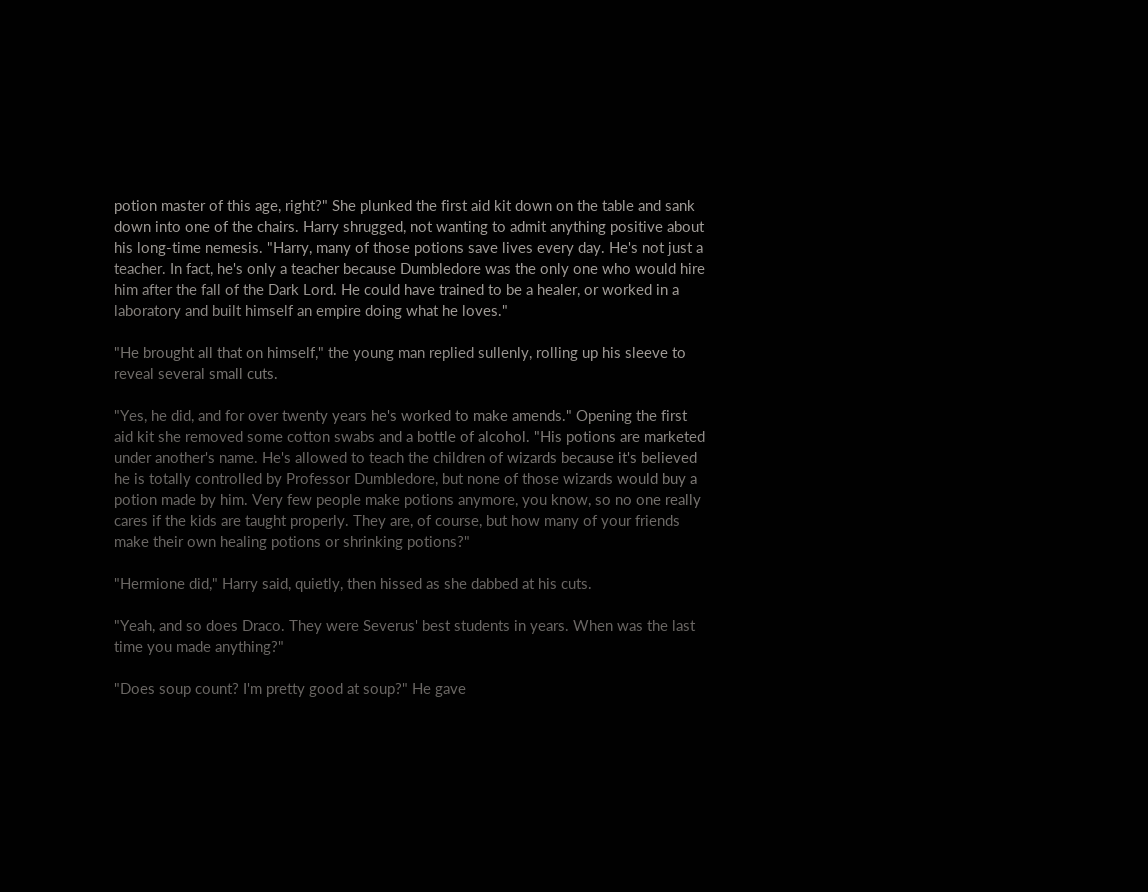potion master of this age, right?" She plunked the first aid kit down on the table and sank down into one of the chairs. Harry shrugged, not wanting to admit anything positive about his long-time nemesis. "Harry, many of those potions save lives every day. He's not just a teacher. In fact, he's only a teacher because Dumbledore was the only one who would hire him after the fall of the Dark Lord. He could have trained to be a healer, or worked in a laboratory and built himself an empire doing what he loves."

"He brought all that on himself," the young man replied sullenly, rolling up his sleeve to reveal several small cuts.

"Yes, he did, and for over twenty years he's worked to make amends." Opening the first aid kit she removed some cotton swabs and a bottle of alcohol. "His potions are marketed under another's name. He's allowed to teach the children of wizards because it's believed he is totally controlled by Professor Dumbledore, but none of those wizards would buy a potion made by him. Very few people make potions anymore, you know, so no one really cares if the kids are taught properly. They are, of course, but how many of your friends make their own healing potions or shrinking potions?"

"Hermione did," Harry said, quietly, then hissed as she dabbed at his cuts.

"Yeah, and so does Draco. They were Severus' best students in years. When was the last time you made anything?"

"Does soup count? I'm pretty good at soup?" He gave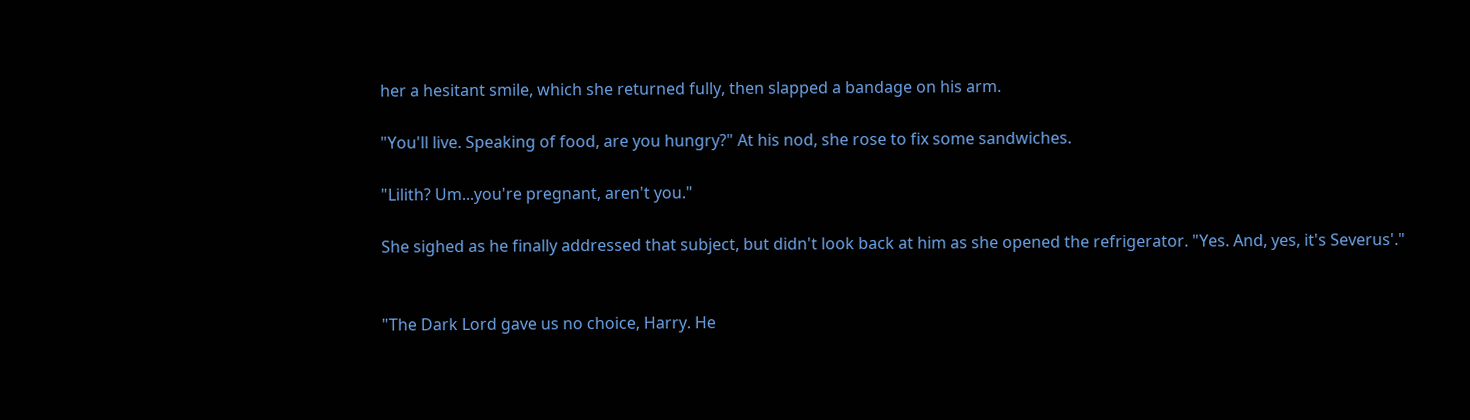her a hesitant smile, which she returned fully, then slapped a bandage on his arm.

"You'll live. Speaking of food, are you hungry?" At his nod, she rose to fix some sandwiches.

"Lilith? Um...you're pregnant, aren't you."

She sighed as he finally addressed that subject, but didn't look back at him as she opened the refrigerator. "Yes. And, yes, it's Severus'."


"The Dark Lord gave us no choice, Harry. He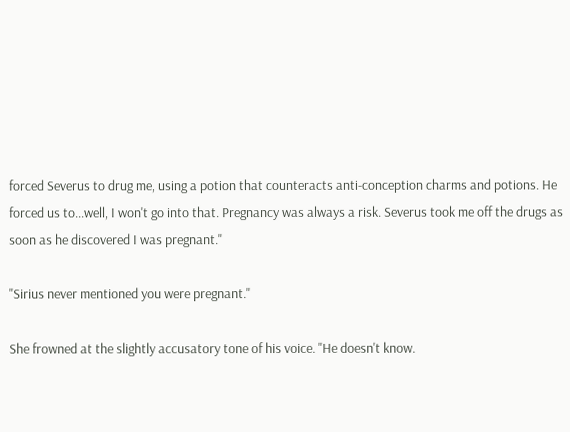forced Severus to drug me, using a potion that counteracts anti-conception charms and potions. He forced us to...well, I won't go into that. Pregnancy was always a risk. Severus took me off the drugs as soon as he discovered I was pregnant."

"Sirius never mentioned you were pregnant."

She frowned at the slightly accusatory tone of his voice. "He doesn't know.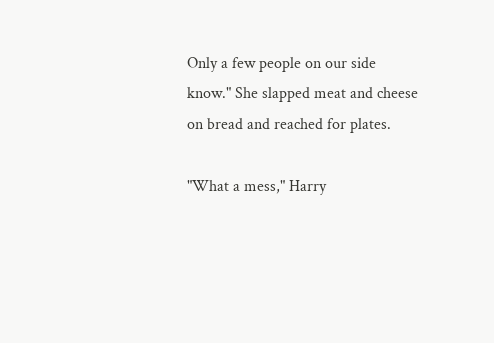Only a few people on our side know." She slapped meat and cheese on bread and reached for plates.

"What a mess," Harry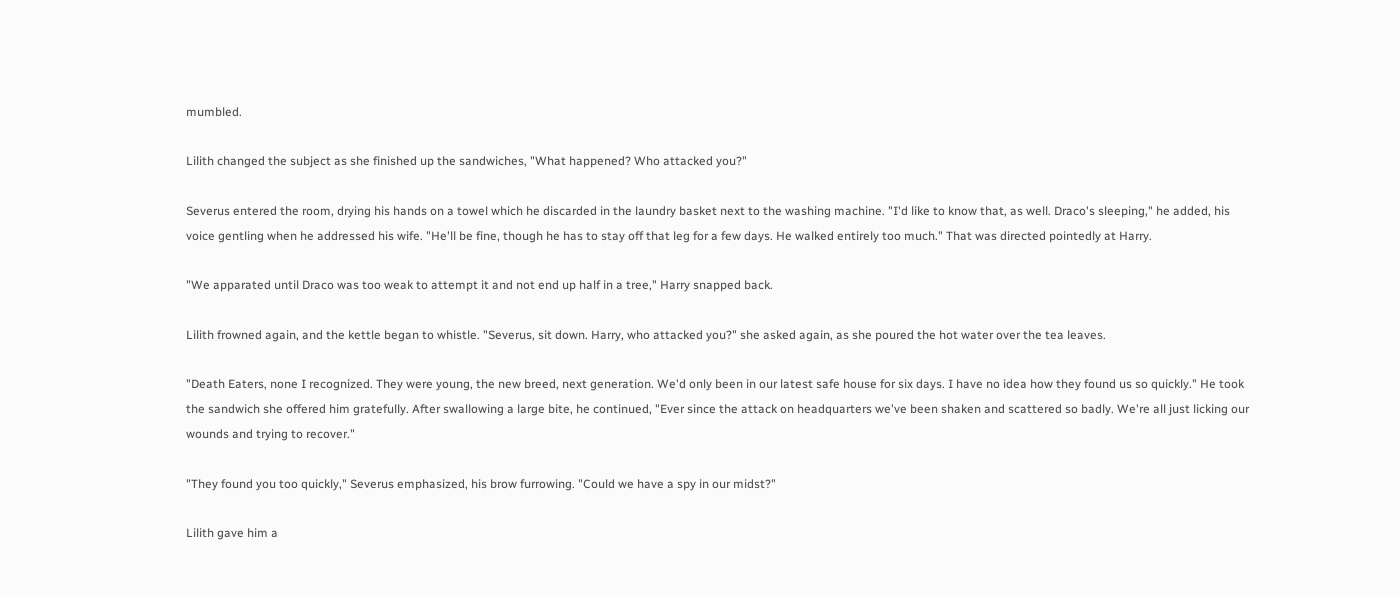mumbled.

Lilith changed the subject as she finished up the sandwiches, "What happened? Who attacked you?"

Severus entered the room, drying his hands on a towel which he discarded in the laundry basket next to the washing machine. "I'd like to know that, as well. Draco's sleeping," he added, his voice gentling when he addressed his wife. "He'll be fine, though he has to stay off that leg for a few days. He walked entirely too much." That was directed pointedly at Harry.

"We apparated until Draco was too weak to attempt it and not end up half in a tree," Harry snapped back.

Lilith frowned again, and the kettle began to whistle. "Severus, sit down. Harry, who attacked you?" she asked again, as she poured the hot water over the tea leaves.

"Death Eaters, none I recognized. They were young, the new breed, next generation. We'd only been in our latest safe house for six days. I have no idea how they found us so quickly." He took the sandwich she offered him gratefully. After swallowing a large bite, he continued, "Ever since the attack on headquarters we've been shaken and scattered so badly. We're all just licking our wounds and trying to recover."

"They found you too quickly," Severus emphasized, his brow furrowing. "Could we have a spy in our midst?"

Lilith gave him a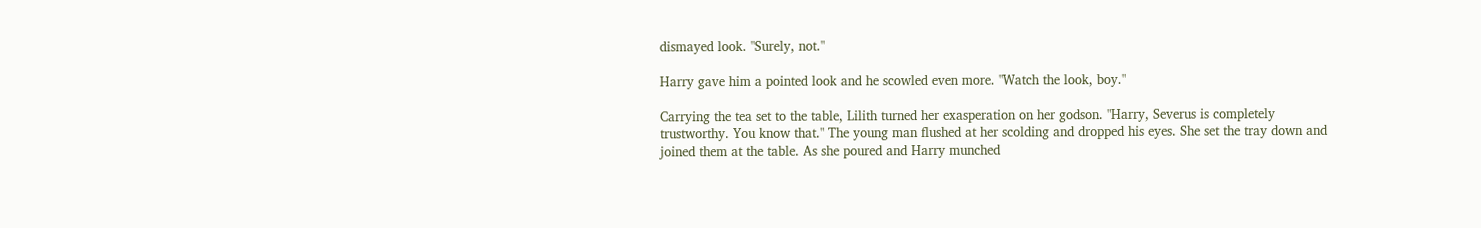dismayed look. "Surely, not."

Harry gave him a pointed look and he scowled even more. "Watch the look, boy."

Carrying the tea set to the table, Lilith turned her exasperation on her godson. "Harry, Severus is completely trustworthy. You know that." The young man flushed at her scolding and dropped his eyes. She set the tray down and joined them at the table. As she poured and Harry munched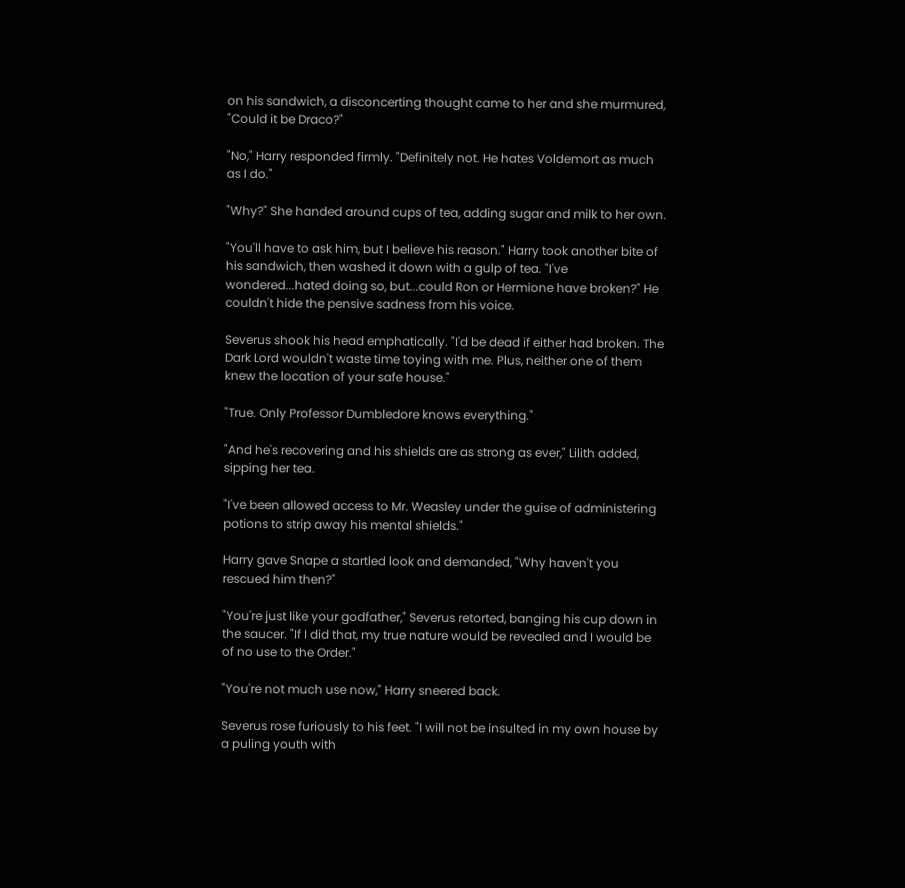on his sandwich, a disconcerting thought came to her and she murmured, "Could it be Draco?"

"No," Harry responded firmly. "Definitely not. He hates Voldemort as much as I do."

"Why?" She handed around cups of tea, adding sugar and milk to her own.

"You'll have to ask him, but I believe his reason." Harry took another bite of his sandwich, then washed it down with a gulp of tea. "I've wondered...hated doing so, but...could Ron or Hermione have broken?" He couldn't hide the pensive sadness from his voice.

Severus shook his head emphatically. "I'd be dead if either had broken. The Dark Lord wouldn't waste time toying with me. Plus, neither one of them knew the location of your safe house."

"True. Only Professor Dumbledore knows everything."

"And he's recovering and his shields are as strong as ever," Lilith added, sipping her tea.

"I've been allowed access to Mr. Weasley under the guise of administering potions to strip away his mental shields."

Harry gave Snape a startled look and demanded, "Why haven't you rescued him then?"

"You're just like your godfather," Severus retorted, banging his cup down in the saucer. "If I did that, my true nature would be revealed and I would be of no use to the Order."

"You're not much use now," Harry sneered back.

Severus rose furiously to his feet. "I will not be insulted in my own house by a puling youth with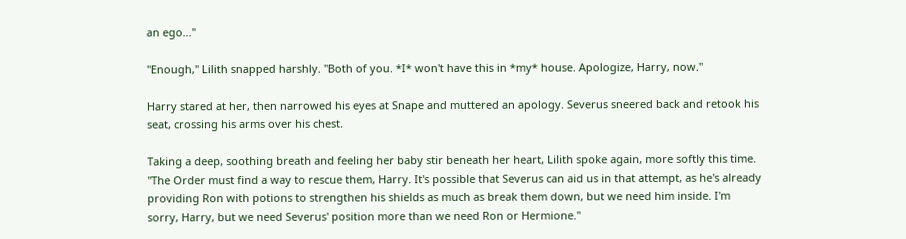an ego..."

"Enough," Lilith snapped harshly. "Both of you. *I* won't have this in *my* house. Apologize, Harry, now."

Harry stared at her, then narrowed his eyes at Snape and muttered an apology. Severus sneered back and retook his seat, crossing his arms over his chest.

Taking a deep, soothing breath and feeling her baby stir beneath her heart, Lilith spoke again, more softly this time. "The Order must find a way to rescue them, Harry. It's possible that Severus can aid us in that attempt, as he's already providing Ron with potions to strengthen his shields as much as break them down, but we need him inside. I'm sorry, Harry, but we need Severus' position more than we need Ron or Hermione."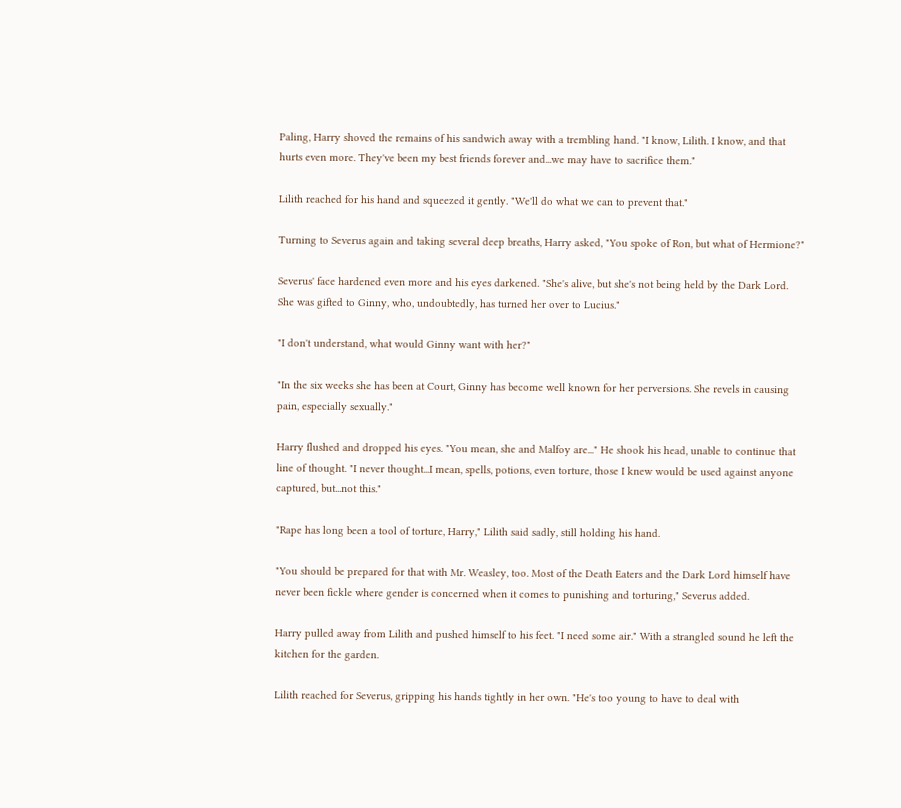Paling, Harry shoved the remains of his sandwich away with a trembling hand. "I know, Lilith. I know, and that hurts even more. They've been my best friends forever and...we may have to sacrifice them."

Lilith reached for his hand and squeezed it gently. "We'll do what we can to prevent that."

Turning to Severus again and taking several deep breaths, Harry asked, "You spoke of Ron, but what of Hermione?"

Severus' face hardened even more and his eyes darkened. "She's alive, but she's not being held by the Dark Lord. She was gifted to Ginny, who, undoubtedly, has turned her over to Lucius."

"I don't understand, what would Ginny want with her?"

"In the six weeks she has been at Court, Ginny has become well known for her perversions. She revels in causing pain, especially sexually."

Harry flushed and dropped his eyes. "You mean, she and Malfoy are..." He shook his head, unable to continue that line of thought. "I never thought...I mean, spells, potions, even torture, those I knew would be used against anyone captured, but...not this."

"Rape has long been a tool of torture, Harry," Lilith said sadly, still holding his hand.

"You should be prepared for that with Mr. Weasley, too. Most of the Death Eaters and the Dark Lord himself have never been fickle where gender is concerned when it comes to punishing and torturing," Severus added.

Harry pulled away from Lilith and pushed himself to his feet. "I need some air." With a strangled sound he left the kitchen for the garden.

Lilith reached for Severus, gripping his hands tightly in her own. "He's too young to have to deal with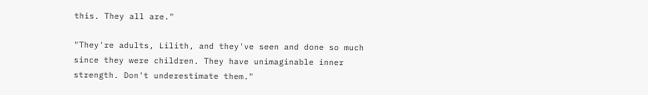this. They all are."

"They're adults, Lilith, and they've seen and done so much since they were children. They have unimaginable inner strength. Don't underestimate them."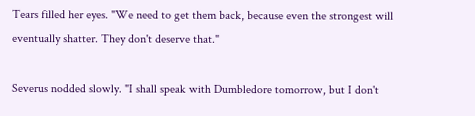Tears filled her eyes. "We need to get them back, because even the strongest will eventually shatter. They don't deserve that."

Severus nodded slowly. "I shall speak with Dumbledore tomorrow, but I don't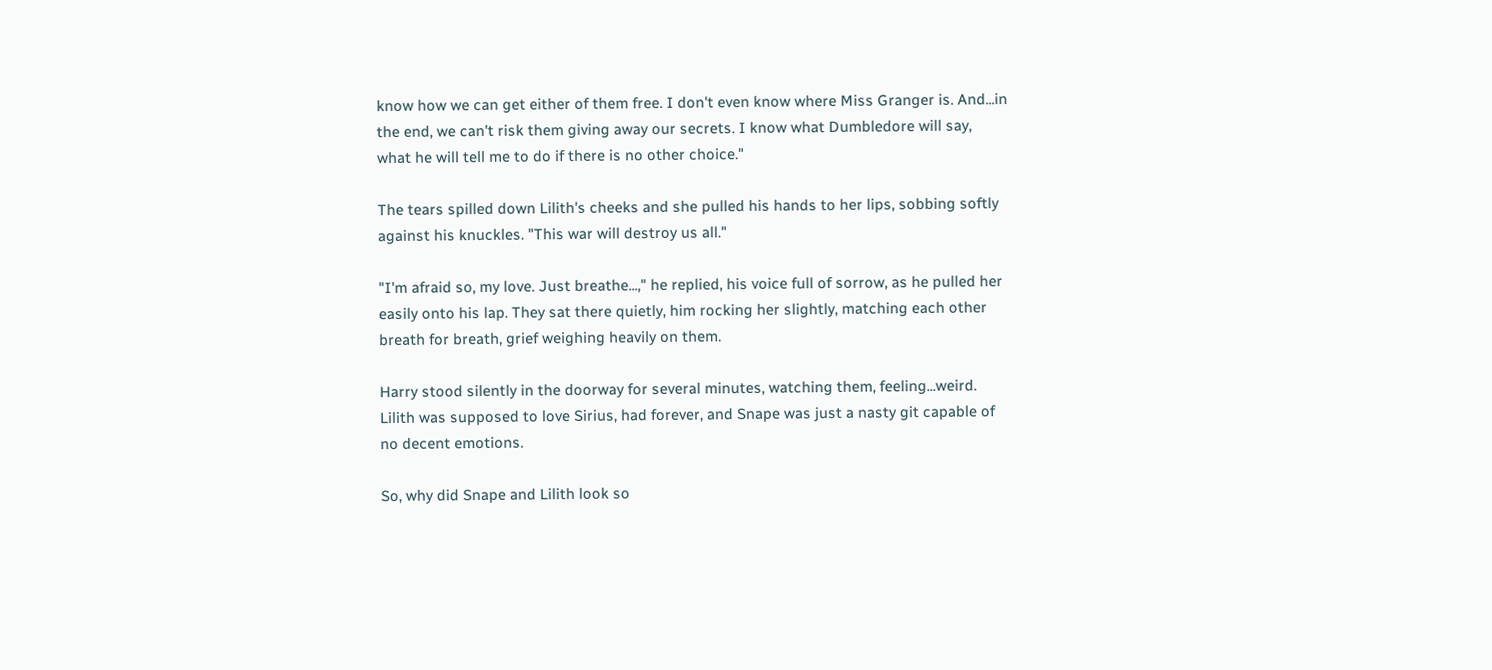know how we can get either of them free. I don't even know where Miss Granger is. And...in the end, we can't risk them giving away our secrets. I know what Dumbledore will say, what he will tell me to do if there is no other choice."

The tears spilled down Lilith's cheeks and she pulled his hands to her lips, sobbing softly against his knuckles. "This war will destroy us all."

"I'm afraid so, my love. Just breathe...," he replied, his voice full of sorrow, as he pulled her easily onto his lap. They sat there quietly, him rocking her slightly, matching each other breath for breath, grief weighing heavily on them.

Harry stood silently in the doorway for several minutes, watching them, feeling...weird. Lilith was supposed to love Sirius, had forever, and Snape was just a nasty git capable of no decent emotions.

So, why did Snape and Lilith look so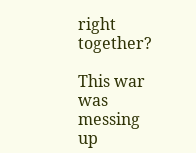right together?

This war was messing up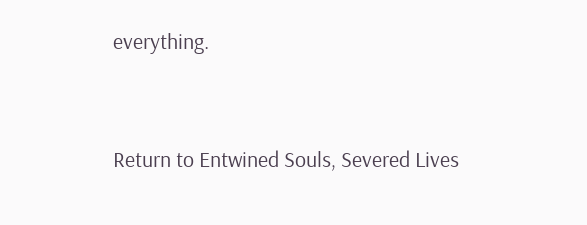everything.


Return to Entwined Souls, Severed Lives